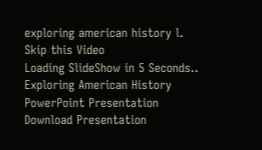exploring american history l.
Skip this Video
Loading SlideShow in 5 Seconds..
Exploring American History PowerPoint Presentation
Download Presentation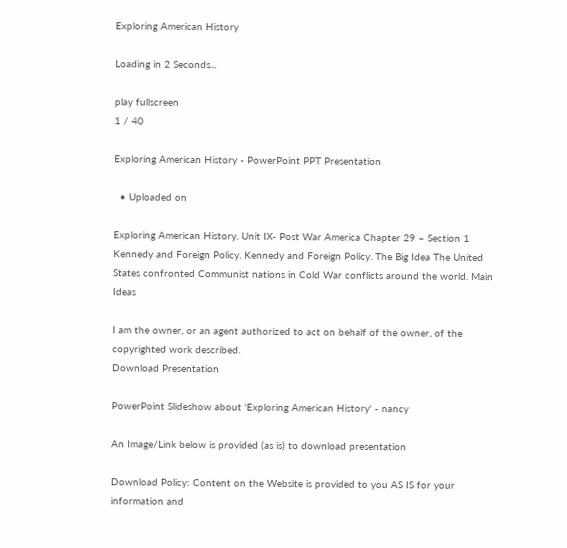Exploring American History

Loading in 2 Seconds...

play fullscreen
1 / 40

Exploring American History - PowerPoint PPT Presentation

  • Uploaded on

Exploring American History. Unit IX- Post War America Chapter 29 – Section 1 Kennedy and Foreign Policy. Kennedy and Foreign Policy. The Big Idea The United States confronted Communist nations in Cold War conflicts around the world. Main Ideas

I am the owner, or an agent authorized to act on behalf of the owner, of the copyrighted work described.
Download Presentation

PowerPoint Slideshow about 'Exploring American History' - nancy

An Image/Link below is provided (as is) to download presentation

Download Policy: Content on the Website is provided to you AS IS for your information and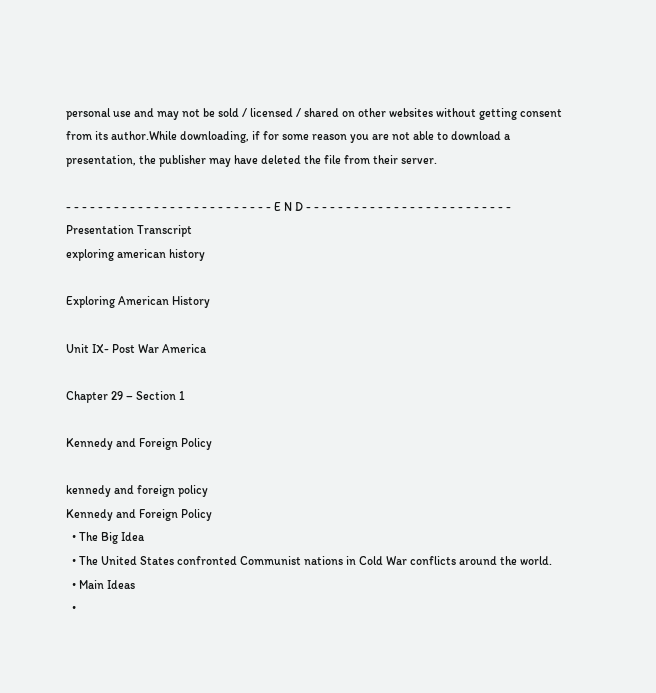personal use and may not be sold / licensed / shared on other websites without getting consent from its author.While downloading, if for some reason you are not able to download a presentation, the publisher may have deleted the file from their server.

- - - - - - - - - - - - - - - - - - - - - - - - - - E N D - - - - - - - - - - - - - - - - - - - - - - - - - -
Presentation Transcript
exploring american history

Exploring American History

Unit IX- Post War America

Chapter 29 – Section 1

Kennedy and Foreign Policy

kennedy and foreign policy
Kennedy and Foreign Policy
  • The Big Idea
  • The United States confronted Communist nations in Cold War conflicts around the world.
  • Main Ideas
  •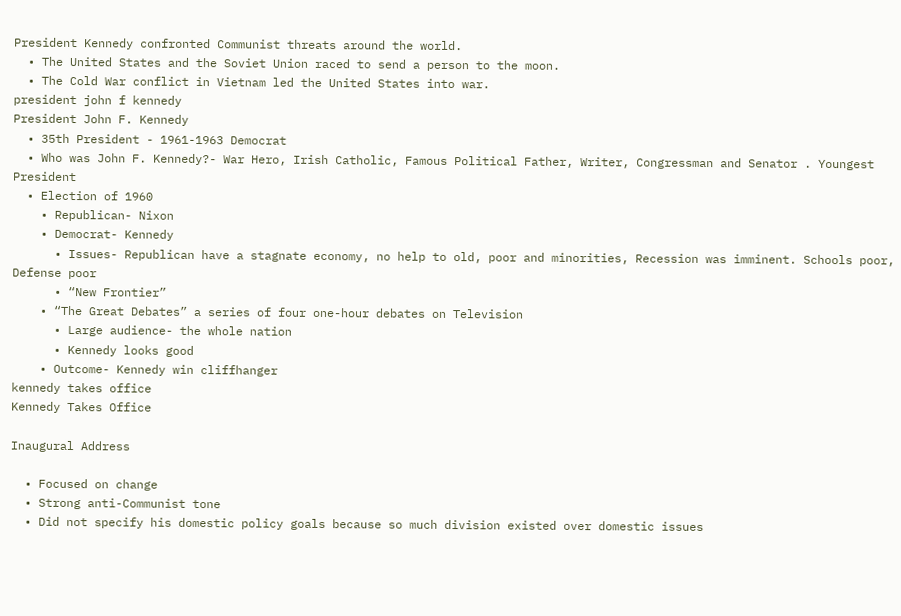President Kennedy confronted Communist threats around the world.
  • The United States and the Soviet Union raced to send a person to the moon.
  • The Cold War conflict in Vietnam led the United States into war.
president john f kennedy
President John F. Kennedy
  • 35th President - 1961-1963 Democrat
  • Who was John F. Kennedy?- War Hero, Irish Catholic, Famous Political Father, Writer, Congressman and Senator . Youngest President
  • Election of 1960
    • Republican- Nixon
    • Democrat- Kennedy
      • Issues- Republican have a stagnate economy, no help to old, poor and minorities, Recession was imminent. Schools poor, Defense poor
      • “New Frontier”
    • “The Great Debates” a series of four one-hour debates on Television
      • Large audience- the whole nation
      • Kennedy looks good
    • Outcome- Kennedy win cliffhanger
kennedy takes office
Kennedy Takes Office

Inaugural Address

  • Focused on change
  • Strong anti-Communist tone
  • Did not specify his domestic policy goals because so much division existed over domestic issues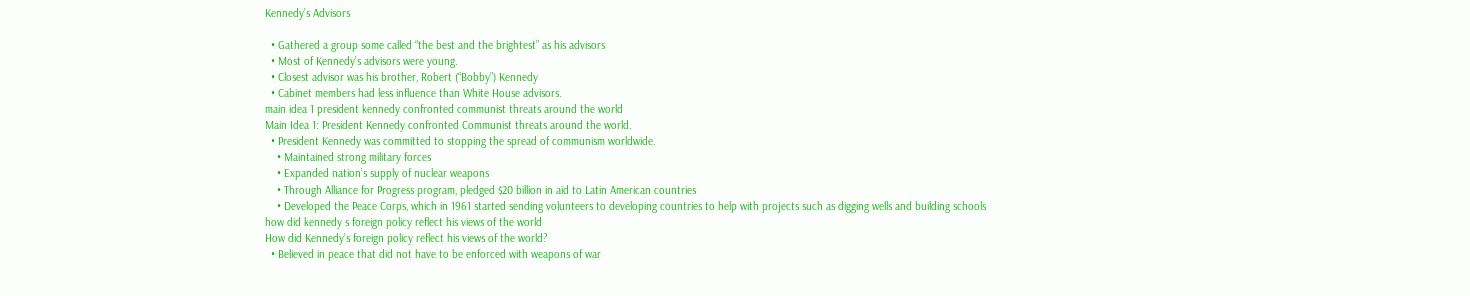Kennedy’s Advisors

  • Gathered a group some called “the best and the brightest” as his advisors
  • Most of Kennedy’s advisors were young.
  • Closest advisor was his brother, Robert (“Bobby”) Kennedy
  • Cabinet members had less influence than White House advisors.
main idea 1 president kennedy confronted communist threats around the world
Main Idea 1: President Kennedy confronted Communist threats around the world.
  • President Kennedy was committed to stopping the spread of communism worldwide.
    • Maintained strong military forces
    • Expanded nation’s supply of nuclear weapons
    • Through Alliance for Progress program, pledged $20 billion in aid to Latin American countries
    • Developed the Peace Corps, which in 1961 started sending volunteers to developing countries to help with projects such as digging wells and building schools
how did kennedy s foreign policy reflect his views of the world
How did Kennedy’s foreign policy reflect his views of the world?
  • Believed in peace that did not have to be enforced with weapons of war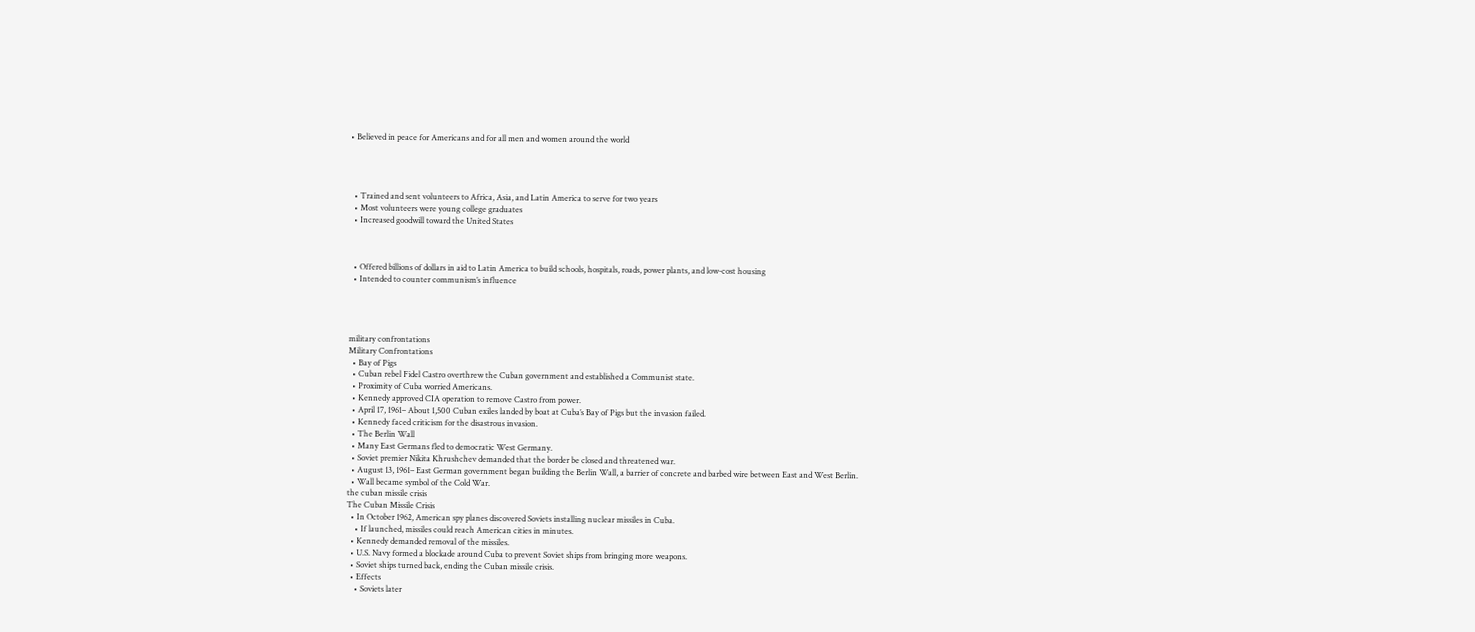• Believed in peace for Americans and for all men and women around the world




  • Trained and sent volunteers to Africa, Asia, and Latin America to serve for two years
  • Most volunteers were young college graduates
  • Increased goodwill toward the United States



  • Offered billions of dollars in aid to Latin America to build schools, hospitals, roads, power plants, and low-cost housing
  • Intended to counter communism’s influence




military confrontations
Military Confrontations
  • Bay of Pigs
  • Cuban rebel Fidel Castro overthrew the Cuban government and established a Communist state.
  • Proximity of Cuba worried Americans.
  • Kennedy approved CIA operation to remove Castro from power.
  • April 17, 1961– About 1,500 Cuban exiles landed by boat at Cuba’s Bay of Pigs but the invasion failed.
  • Kennedy faced criticism for the disastrous invasion.
  • The Berlin Wall
  • Many East Germans fled to democratic West Germany.
  • Soviet premier Nikita Khrushchev demanded that the border be closed and threatened war.
  • August 13, 1961– East German government began building the Berlin Wall, a barrier of concrete and barbed wire between East and West Berlin.
  • Wall became symbol of the Cold War.
the cuban missile crisis
The Cuban Missile Crisis
  • In October 1962, American spy planes discovered Soviets installing nuclear missiles in Cuba.
    • If launched, missiles could reach American cities in minutes.
  • Kennedy demanded removal of the missiles.
  • U.S. Navy formed a blockade around Cuba to prevent Soviet ships from bringing more weapons.
  • Soviet ships turned back, ending the Cuban missile crisis.
  • Effects
    • Soviets later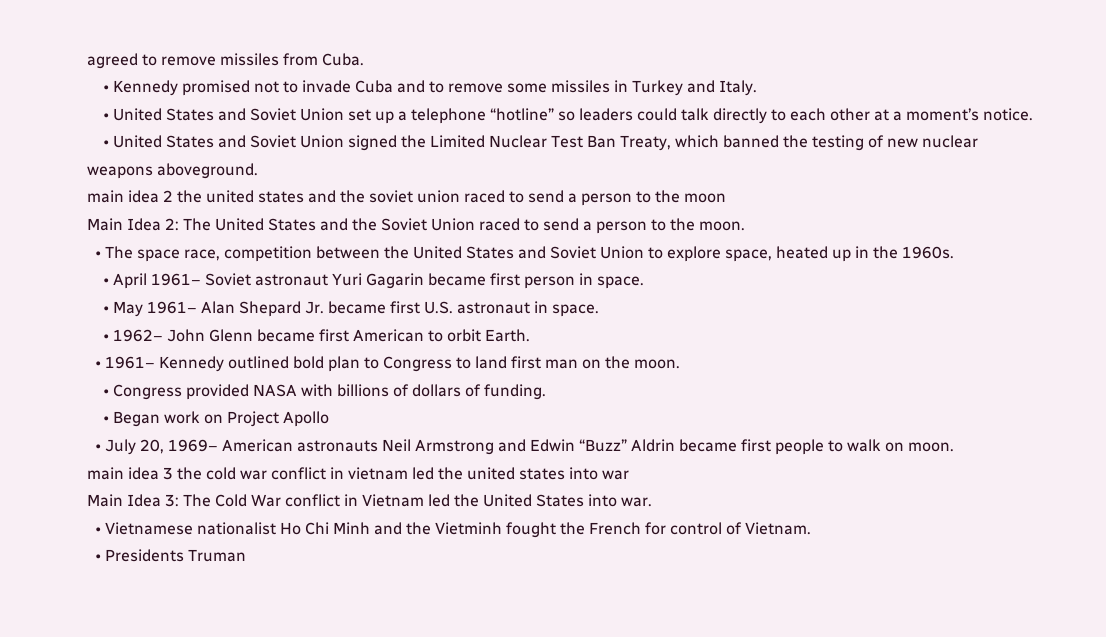agreed to remove missiles from Cuba.
    • Kennedy promised not to invade Cuba and to remove some missiles in Turkey and Italy.
    • United States and Soviet Union set up a telephone “hotline” so leaders could talk directly to each other at a moment’s notice.
    • United States and Soviet Union signed the Limited Nuclear Test Ban Treaty, which banned the testing of new nuclear weapons aboveground.
main idea 2 the united states and the soviet union raced to send a person to the moon
Main Idea 2: The United States and the Soviet Union raced to send a person to the moon.
  • The space race, competition between the United States and Soviet Union to explore space, heated up in the 1960s.
    • April 1961– Soviet astronaut Yuri Gagarin became first person in space.
    • May 1961– Alan Shepard Jr. became first U.S. astronaut in space.
    • 1962– John Glenn became first American to orbit Earth.
  • 1961– Kennedy outlined bold plan to Congress to land first man on the moon.
    • Congress provided NASA with billions of dollars of funding.
    • Began work on Project Apollo
  • July 20, 1969– American astronauts Neil Armstrong and Edwin “Buzz” Aldrin became first people to walk on moon.
main idea 3 the cold war conflict in vietnam led the united states into war
Main Idea 3: The Cold War conflict in Vietnam led the United States into war.
  • Vietnamese nationalist Ho Chi Minh and the Vietminh fought the French for control of Vietnam.
  • Presidents Truman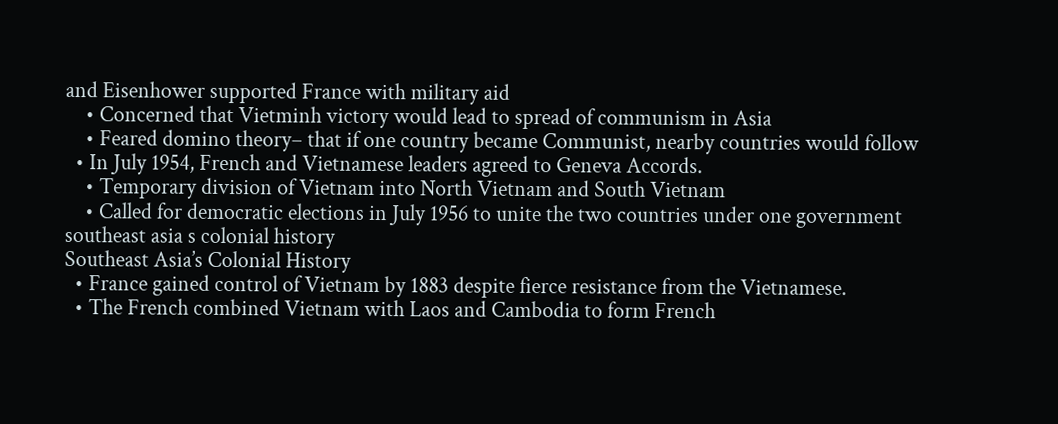and Eisenhower supported France with military aid
    • Concerned that Vietminh victory would lead to spread of communism in Asia
    • Feared domino theory– that if one country became Communist, nearby countries would follow
  • In July 1954, French and Vietnamese leaders agreed to Geneva Accords.
    • Temporary division of Vietnam into North Vietnam and South Vietnam
    • Called for democratic elections in July 1956 to unite the two countries under one government
southeast asia s colonial history
Southeast Asia’s Colonial History
  • France gained control of Vietnam by 1883 despite fierce resistance from the Vietnamese.
  • The French combined Vietnam with Laos and Cambodia to form French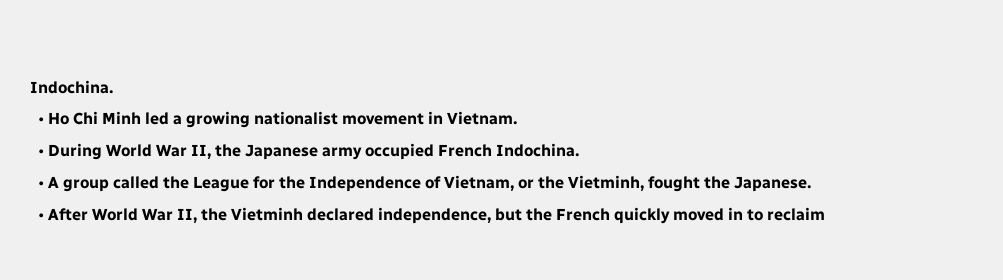Indochina.
  • Ho Chi Minh led a growing nationalist movement in Vietnam.
  • During World War II, the Japanese army occupied French Indochina.
  • A group called the League for the Independence of Vietnam, or the Vietminh, fought the Japanese.
  • After World War II, the Vietminh declared independence, but the French quickly moved in to reclaim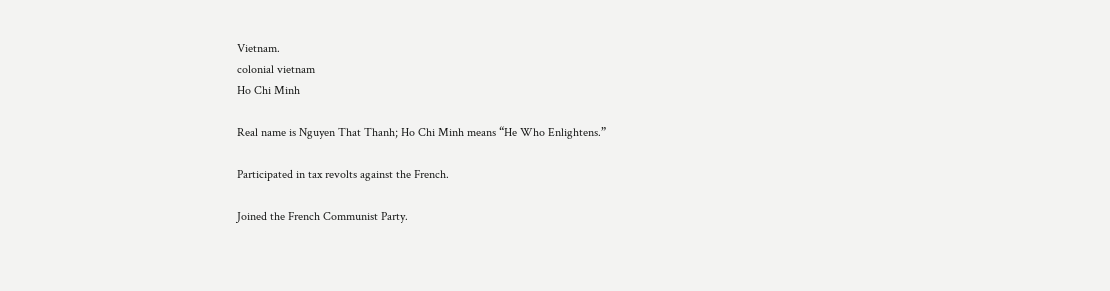Vietnam.
colonial vietnam
Ho Chi Minh

Real name is Nguyen That Thanh; Ho Chi Minh means “He Who Enlightens.”

Participated in tax revolts against the French.

Joined the French Communist Party.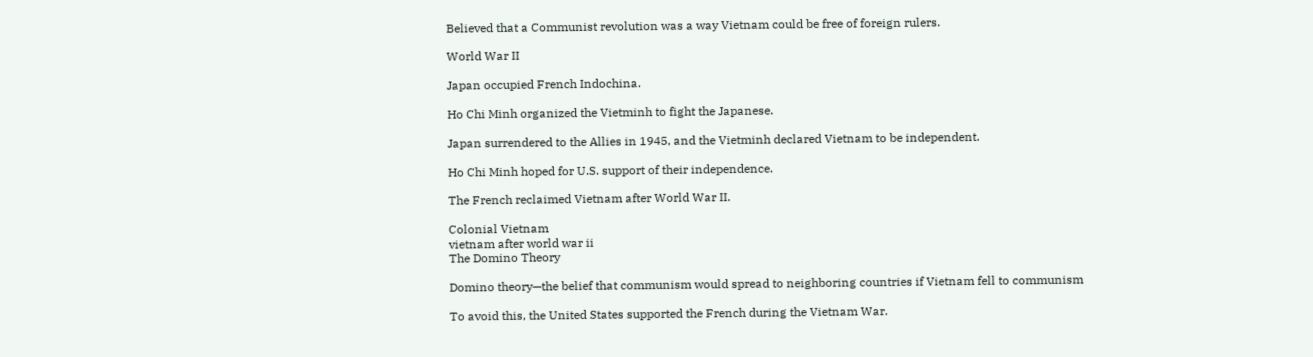Believed that a Communist revolution was a way Vietnam could be free of foreign rulers.

World War II

Japan occupied French Indochina.

Ho Chi Minh organized the Vietminh to fight the Japanese.

Japan surrendered to the Allies in 1945, and the Vietminh declared Vietnam to be independent.

Ho Chi Minh hoped for U.S. support of their independence.

The French reclaimed Vietnam after World War II.

Colonial Vietnam
vietnam after world war ii
The Domino Theory

Domino theory—the belief that communism would spread to neighboring countries if Vietnam fell to communism

To avoid this, the United States supported the French during the Vietnam War.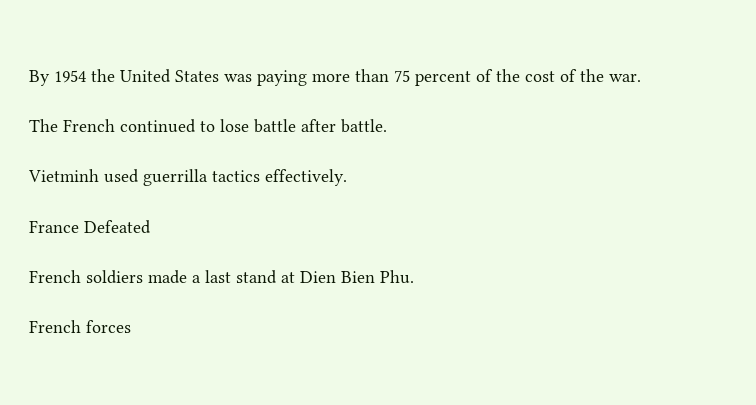By 1954 the United States was paying more than 75 percent of the cost of the war.

The French continued to lose battle after battle.

Vietminh used guerrilla tactics effectively.

France Defeated

French soldiers made a last stand at Dien Bien Phu.

French forces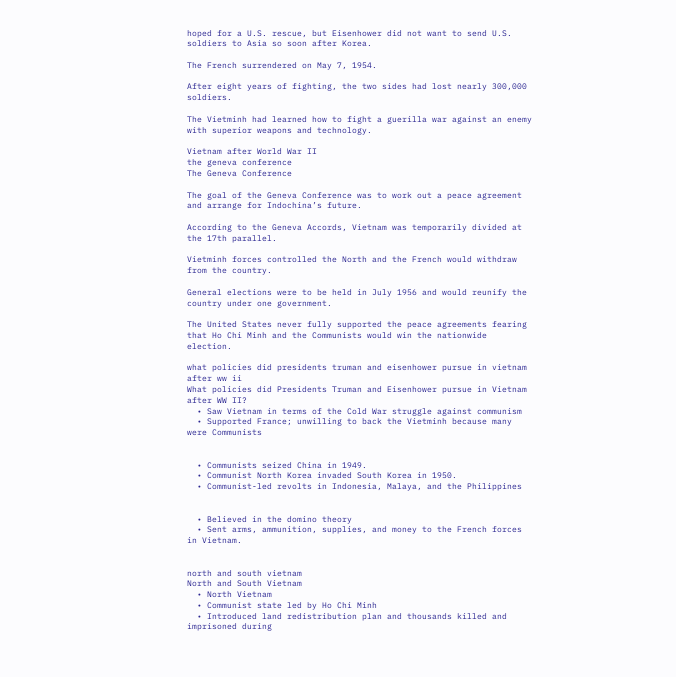hoped for a U.S. rescue, but Eisenhower did not want to send U.S. soldiers to Asia so soon after Korea.

The French surrendered on May 7, 1954.

After eight years of fighting, the two sides had lost nearly 300,000 soldiers.

The Vietminh had learned how to fight a guerilla war against an enemy with superior weapons and technology.

Vietnam after World War II
the geneva conference
The Geneva Conference

The goal of the Geneva Conference was to work out a peace agreement and arrange for Indochina’s future.

According to the Geneva Accords, Vietnam was temporarily divided at the 17th parallel.

Vietminh forces controlled the North and the French would withdraw from the country.

General elections were to be held in July 1956 and would reunify the country under one government.

The United States never fully supported the peace agreements fearing that Ho Chi Minh and the Communists would win the nationwide election.

what policies did presidents truman and eisenhower pursue in vietnam after ww ii
What policies did Presidents Truman and Eisenhower pursue in Vietnam after WW II?
  • Saw Vietnam in terms of the Cold War struggle against communism
  • Supported France; unwilling to back the Vietminh because many were Communists


  • Communists seized China in 1949.
  • Communist North Korea invaded South Korea in 1950.
  • Communist-led revolts in Indonesia, Malaya, and the Philippines


  • Believed in the domino theory
  • Sent arms, ammunition, supplies, and money to the French forces in Vietnam.


north and south vietnam
North and South Vietnam
  • North Vietnam
  • Communist state led by Ho Chi Minh
  • Introduced land redistribution plan and thousands killed and imprisoned during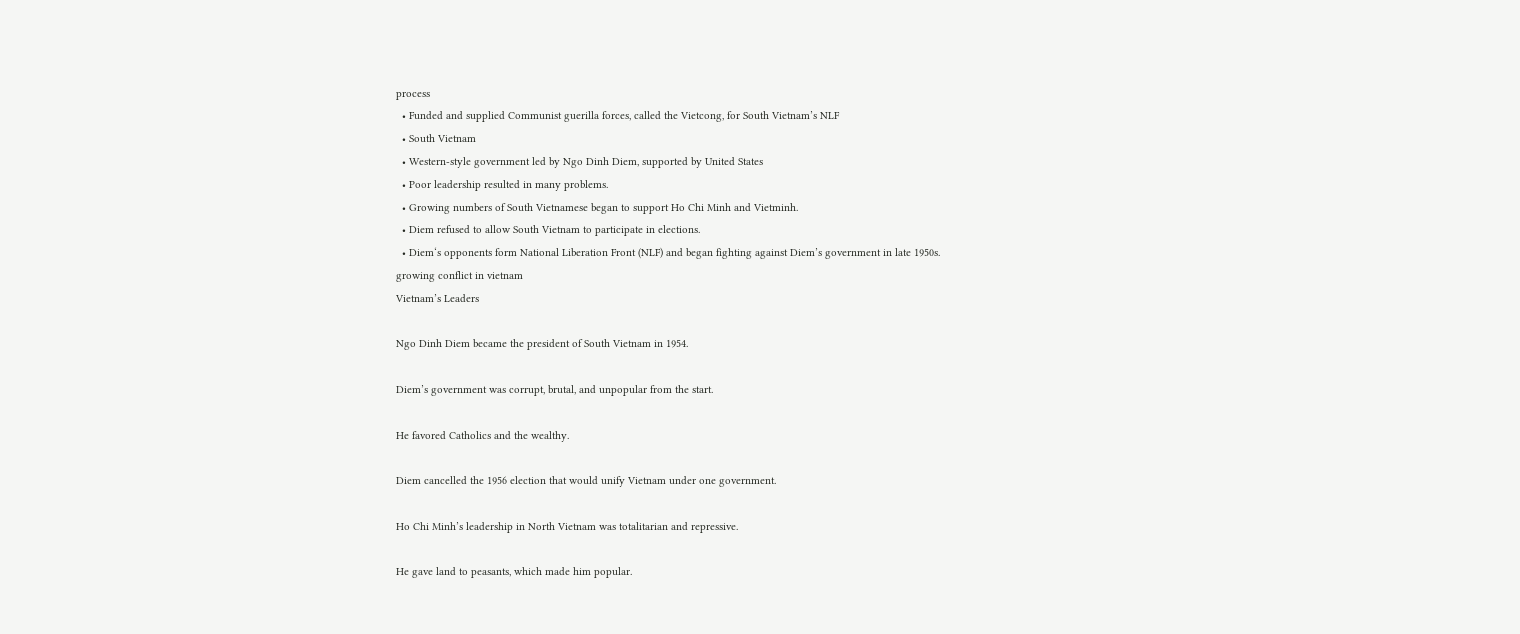process
  • Funded and supplied Communist guerilla forces, called the Vietcong, for South Vietnam’s NLF
  • South Vietnam
  • Western-style government led by Ngo Dinh Diem, supported by United States
  • Poor leadership resulted in many problems.
  • Growing numbers of South Vietnamese began to support Ho Chi Minh and Vietminh.
  • Diem refused to allow South Vietnam to participate in elections.
  • Diem‘s opponents form National Liberation Front (NLF) and began fighting against Diem’s government in late 1950s.
growing conflict in vietnam
Vietnam’s Leaders

Ngo Dinh Diem became the president of South Vietnam in 1954.

Diem’s government was corrupt, brutal, and unpopular from the start.

He favored Catholics and the wealthy.

Diem cancelled the 1956 election that would unify Vietnam under one government.

Ho Chi Minh’s leadership in North Vietnam was totalitarian and repressive.

He gave land to peasants, which made him popular.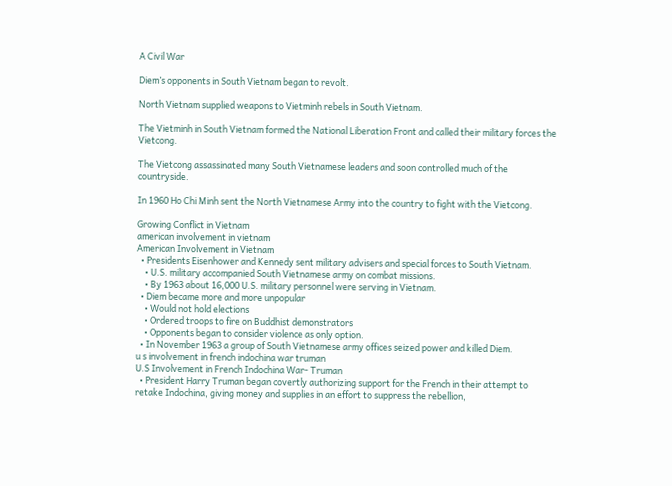A Civil War

Diem’s opponents in South Vietnam began to revolt.

North Vietnam supplied weapons to Vietminh rebels in South Vietnam.

The Vietminh in South Vietnam formed the National Liberation Front and called their military forces the Vietcong.

The Vietcong assassinated many South Vietnamese leaders and soon controlled much of the countryside.

In 1960 Ho Chi Minh sent the North Vietnamese Army into the country to fight with the Vietcong.

Growing Conflict in Vietnam
american involvement in vietnam
American Involvement in Vietnam
  • Presidents Eisenhower and Kennedy sent military advisers and special forces to South Vietnam.
    • U.S. military accompanied South Vietnamese army on combat missions.
    • By 1963 about 16,000 U.S. military personnel were serving in Vietnam.
  • Diem became more and more unpopular
    • Would not hold elections
    • Ordered troops to fire on Buddhist demonstrators
    • Opponents began to consider violence as only option.
  • In November 1963 a group of South Vietnamese army offices seized power and killed Diem.
u s involvement in french indochina war truman
U.S Involvement in French Indochina War- Truman
  • President Harry Truman began covertly authorizing support for the French in their attempt to retake Indochina, giving money and supplies in an effort to suppress the rebellion,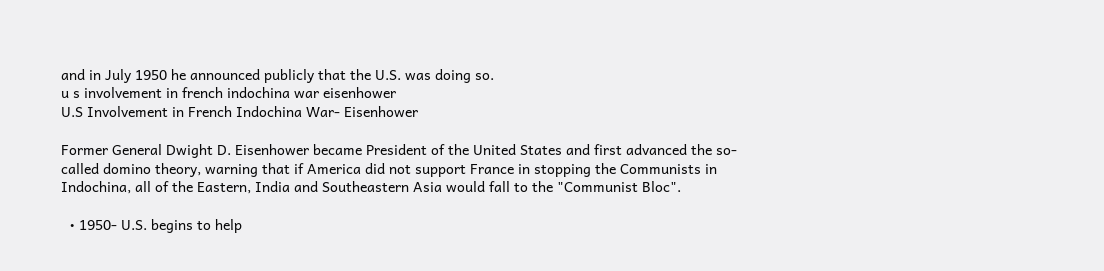and in July 1950 he announced publicly that the U.S. was doing so.
u s involvement in french indochina war eisenhower
U.S Involvement in French Indochina War- Eisenhower

Former General Dwight D. Eisenhower became President of the United States and first advanced the so-called domino theory, warning that if America did not support France in stopping the Communists in Indochina, all of the Eastern, India and Southeastern Asia would fall to the "Communist Bloc".

  • 1950- U.S. begins to help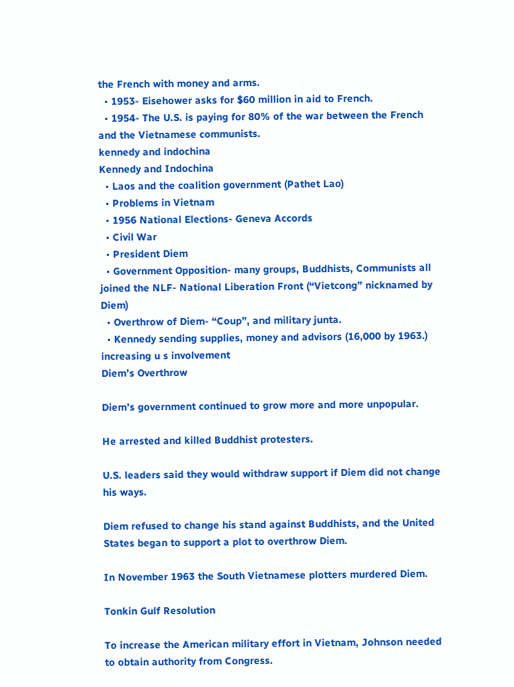the French with money and arms.
  • 1953- Eisehower asks for $60 million in aid to French.
  • 1954- The U.S. is paying for 80% of the war between the French and the Vietnamese communists.
kennedy and indochina
Kennedy and Indochina
  • Laos and the coalition government (Pathet Lao)
  • Problems in Vietnam
  • 1956 National Elections- Geneva Accords
  • Civil War
  • President Diem
  • Government Opposition- many groups, Buddhists, Communists all joined the NLF- National Liberation Front (“Vietcong” nicknamed by Diem)
  • Overthrow of Diem- “Coup”, and military junta.
  • Kennedy sending supplies, money and advisors (16,000 by 1963.)
increasing u s involvement
Diem’s Overthrow

Diem’s government continued to grow more and more unpopular.

He arrested and killed Buddhist protesters.

U.S. leaders said they would withdraw support if Diem did not change his ways.

Diem refused to change his stand against Buddhists, and the United States began to support a plot to overthrow Diem.

In November 1963 the South Vietnamese plotters murdered Diem.

Tonkin Gulf Resolution

To increase the American military effort in Vietnam, Johnson needed to obtain authority from Congress.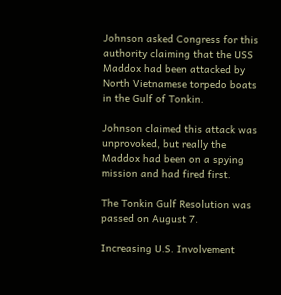Johnson asked Congress for this authority claiming that the USS Maddox had been attacked by North Vietnamese torpedo boats in the Gulf of Tonkin.

Johnson claimed this attack was unprovoked, but really the Maddox had been on a spying mission and had fired first.

The Tonkin Gulf Resolution was passed on August 7.

Increasing U.S. Involvement